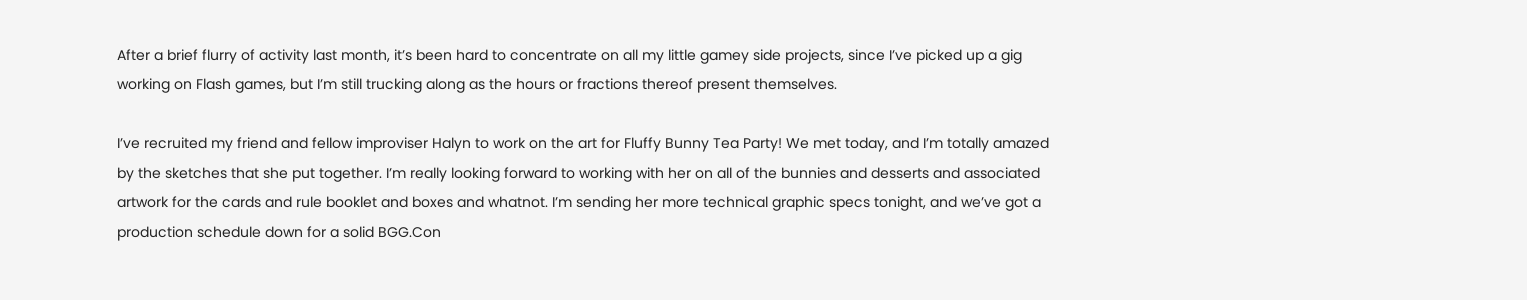After a brief flurry of activity last month, it’s been hard to concentrate on all my little gamey side projects, since I’ve picked up a gig working on Flash games, but I’m still trucking along as the hours or fractions thereof present themselves.

I’ve recruited my friend and fellow improviser Halyn to work on the art for Fluffy Bunny Tea Party! We met today, and I’m totally amazed by the sketches that she put together. I’m really looking forward to working with her on all of the bunnies and desserts and associated artwork for the cards and rule booklet and boxes and whatnot. I’m sending her more technical graphic specs tonight, and we’ve got a production schedule down for a solid BGG.Con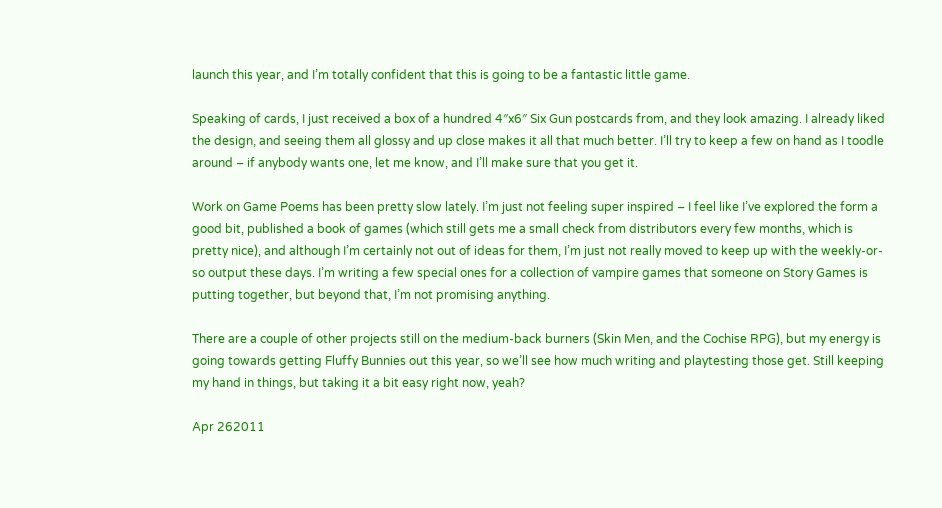launch this year, and I’m totally confident that this is going to be a fantastic little game.

Speaking of cards, I just received a box of a hundred 4″x6″ Six Gun postcards from, and they look amazing. I already liked the design, and seeing them all glossy and up close makes it all that much better. I’ll try to keep a few on hand as I toodle around – if anybody wants one, let me know, and I’ll make sure that you get it.

Work on Game Poems has been pretty slow lately. I’m just not feeling super inspired – I feel like I’ve explored the form a good bit, published a book of games (which still gets me a small check from distributors every few months, which is pretty nice), and although I’m certainly not out of ideas for them, I’m just not really moved to keep up with the weekly-or-so output these days. I’m writing a few special ones for a collection of vampire games that someone on Story Games is putting together, but beyond that, I’m not promising anything.

There are a couple of other projects still on the medium-back burners (Skin Men, and the Cochise RPG), but my energy is going towards getting Fluffy Bunnies out this year, so we’ll see how much writing and playtesting those get. Still keeping my hand in things, but taking it a bit easy right now, yeah?

Apr 262011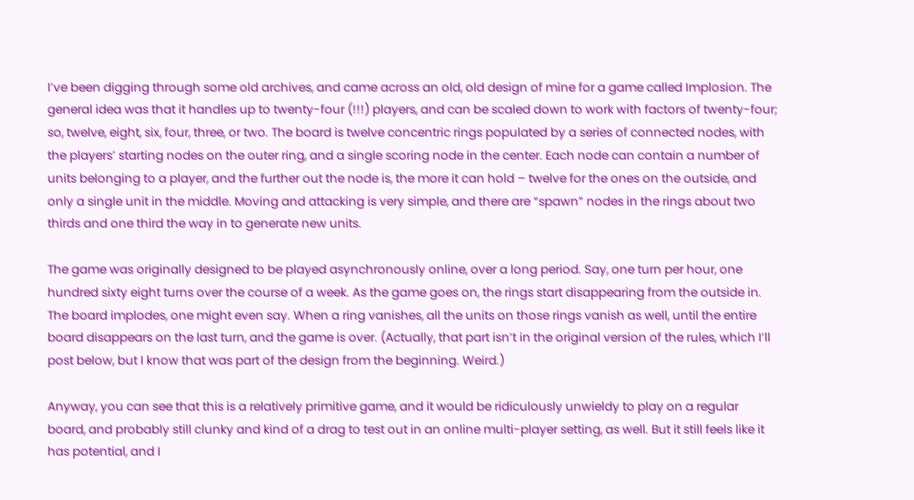I’ve been digging through some old archives, and came across an old, old design of mine for a game called Implosion. The general idea was that it handles up to twenty-four (!!!) players, and can be scaled down to work with factors of twenty-four; so, twelve, eight, six, four, three, or two. The board is twelve concentric rings populated by a series of connected nodes, with the players’ starting nodes on the outer ring, and a single scoring node in the center. Each node can contain a number of units belonging to a player, and the further out the node is, the more it can hold – twelve for the ones on the outside, and only a single unit in the middle. Moving and attacking is very simple, and there are “spawn” nodes in the rings about two thirds and one third the way in to generate new units.

The game was originally designed to be played asynchronously online, over a long period. Say, one turn per hour, one hundred sixty eight turns over the course of a week. As the game goes on, the rings start disappearing from the outside in. The board implodes, one might even say. When a ring vanishes, all the units on those rings vanish as well, until the entire board disappears on the last turn, and the game is over. (Actually, that part isn’t in the original version of the rules, which I’ll post below, but I know that was part of the design from the beginning. Weird.)

Anyway, you can see that this is a relatively primitive game, and it would be ridiculously unwieldy to play on a regular board, and probably still clunky and kind of a drag to test out in an online multi-player setting, as well. But it still feels like it has potential, and I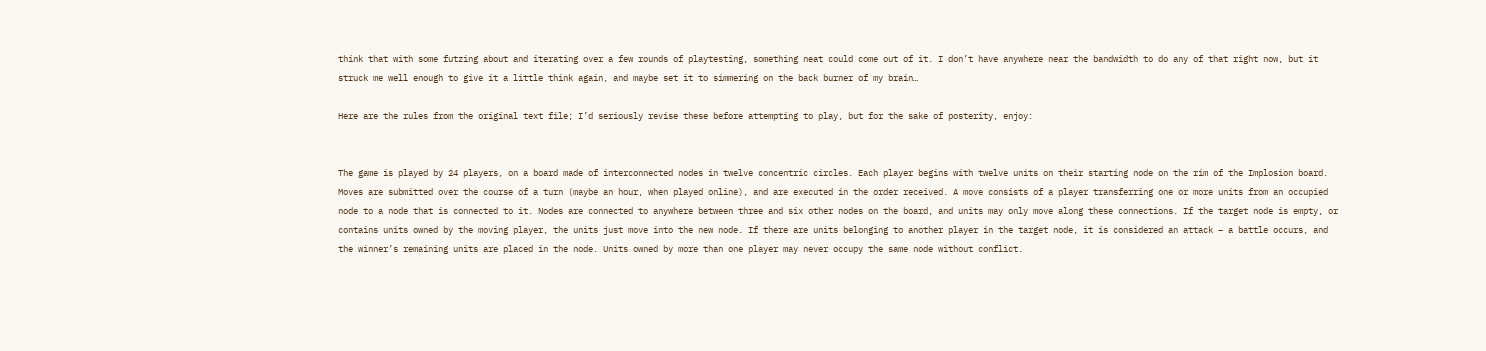think that with some futzing about and iterating over a few rounds of playtesting, something neat could come out of it. I don’t have anywhere near the bandwidth to do any of that right now, but it struck me well enough to give it a little think again, and maybe set it to simmering on the back burner of my brain…

Here are the rules from the original text file; I’d seriously revise these before attempting to play, but for the sake of posterity, enjoy:


The game is played by 24 players, on a board made of interconnected nodes in twelve concentric circles. Each player begins with twelve units on their starting node on the rim of the Implosion board. Moves are submitted over the course of a turn (maybe an hour, when played online), and are executed in the order received. A move consists of a player transferring one or more units from an occupied node to a node that is connected to it. Nodes are connected to anywhere between three and six other nodes on the board, and units may only move along these connections. If the target node is empty, or contains units owned by the moving player, the units just move into the new node. If there are units belonging to another player in the target node, it is considered an attack – a battle occurs, and the winner’s remaining units are placed in the node. Units owned by more than one player may never occupy the same node without conflict.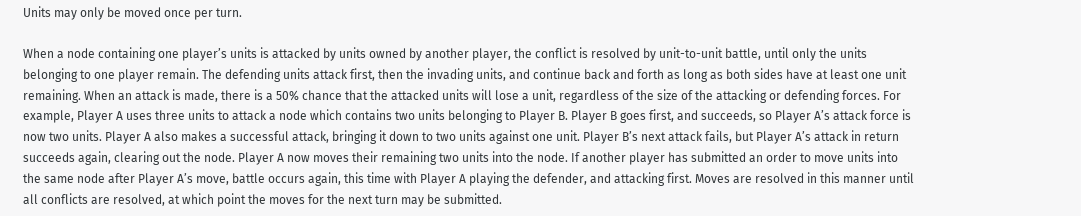Units may only be moved once per turn.

When a node containing one player’s units is attacked by units owned by another player, the conflict is resolved by unit-to-unit battle, until only the units belonging to one player remain. The defending units attack first, then the invading units, and continue back and forth as long as both sides have at least one unit remaining. When an attack is made, there is a 50% chance that the attacked units will lose a unit, regardless of the size of the attacking or defending forces. For example, Player A uses three units to attack a node which contains two units belonging to Player B. Player B goes first, and succeeds, so Player A’s attack force is now two units. Player A also makes a successful attack, bringing it down to two units against one unit. Player B’s next attack fails, but Player A’s attack in return succeeds again, clearing out the node. Player A now moves their remaining two units into the node. If another player has submitted an order to move units into the same node after Player A’s move, battle occurs again, this time with Player A playing the defender, and attacking first. Moves are resolved in this manner until all conflicts are resolved, at which point the moves for the next turn may be submitted.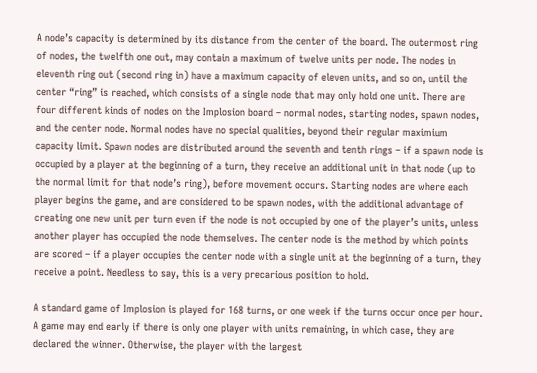A node’s capacity is determined by its distance from the center of the board. The outermost ring of nodes, the twelfth one out, may contain a maximum of twelve units per node. The nodes in eleventh ring out (second ring in) have a maximum capacity of eleven units, and so on, until the center “ring” is reached, which consists of a single node that may only hold one unit. There are four different kinds of nodes on the Implosion board – normal nodes, starting nodes, spawn nodes, and the center node. Normal nodes have no special qualities, beyond their regular maximium capacity limit. Spawn nodes are distributed around the seventh and tenth rings – if a spawn node is occupied by a player at the beginning of a turn, they receive an additional unit in that node (up to the normal limit for that node’s ring), before movement occurs. Starting nodes are where each player begins the game, and are considered to be spawn nodes, with the additional advantage of creating one new unit per turn even if the node is not occupied by one of the player’s units, unless another player has occupied the node themselves. The center node is the method by which points are scored – if a player occupies the center node with a single unit at the beginning of a turn, they receive a point. Needless to say, this is a very precarious position to hold.

A standard game of Implosion is played for 168 turns, or one week if the turns occur once per hour. A game may end early if there is only one player with units remaining, in which case, they are declared the winner. Otherwise, the player with the largest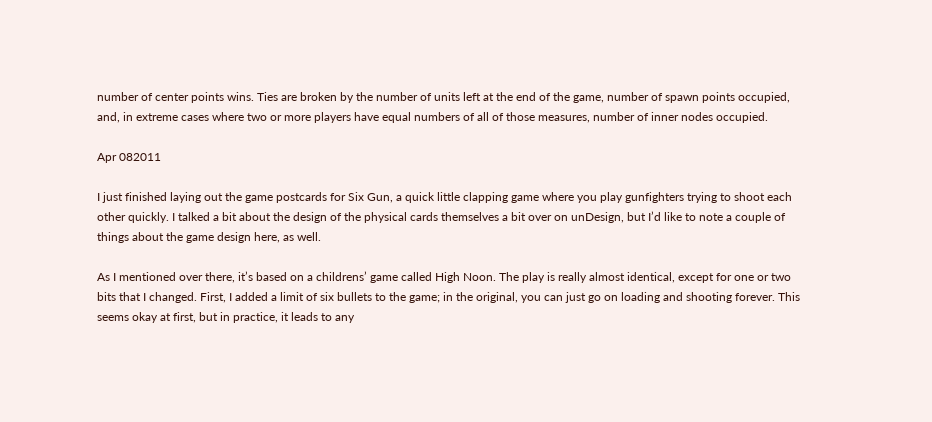number of center points wins. Ties are broken by the number of units left at the end of the game, number of spawn points occupied, and, in extreme cases where two or more players have equal numbers of all of those measures, number of inner nodes occupied.

Apr 082011

I just finished laying out the game postcards for Six Gun, a quick little clapping game where you play gunfighters trying to shoot each other quickly. I talked a bit about the design of the physical cards themselves a bit over on unDesign, but I’d like to note a couple of things about the game design here, as well.

As I mentioned over there, it’s based on a childrens’ game called High Noon. The play is really almost identical, except for one or two bits that I changed. First, I added a limit of six bullets to the game; in the original, you can just go on loading and shooting forever. This seems okay at first, but in practice, it leads to any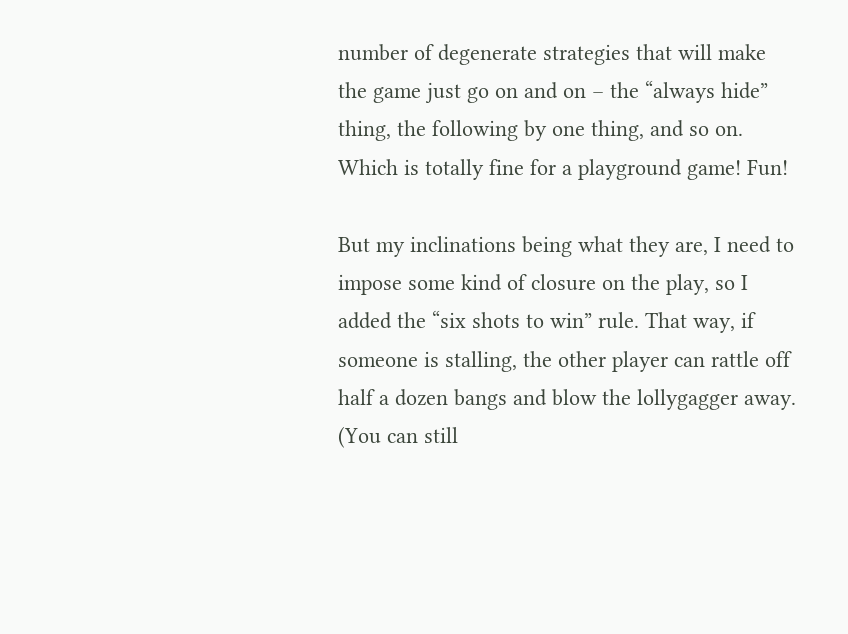number of degenerate strategies that will make the game just go on and on – the “always hide” thing, the following by one thing, and so on. Which is totally fine for a playground game! Fun!

But my inclinations being what they are, I need to impose some kind of closure on the play, so I added the “six shots to win” rule. That way, if someone is stalling, the other player can rattle off half a dozen bangs and blow the lollygagger away. (You can still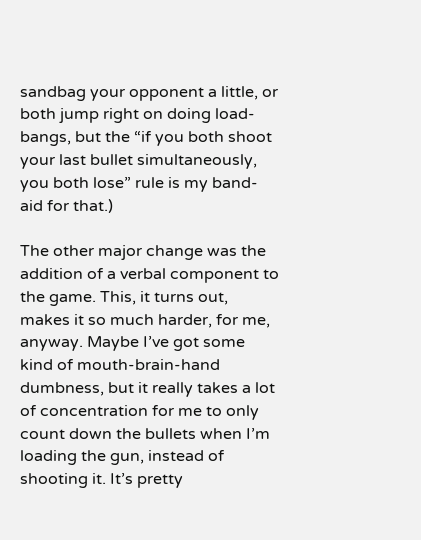sandbag your opponent a little, or both jump right on doing load-bangs, but the “if you both shoot your last bullet simultaneously, you both lose” rule is my band-aid for that.)

The other major change was the addition of a verbal component to the game. This, it turns out, makes it so much harder, for me, anyway. Maybe I’ve got some kind of mouth-brain-hand dumbness, but it really takes a lot of concentration for me to only count down the bullets when I’m loading the gun, instead of shooting it. It’s pretty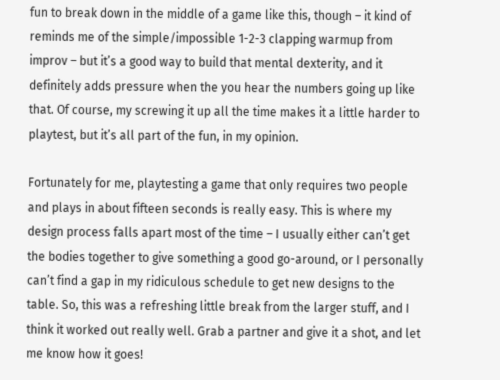fun to break down in the middle of a game like this, though – it kind of reminds me of the simple/impossible 1-2-3 clapping warmup from improv – but it’s a good way to build that mental dexterity, and it definitely adds pressure when the you hear the numbers going up like that. Of course, my screwing it up all the time makes it a little harder to playtest, but it’s all part of the fun, in my opinion.

Fortunately for me, playtesting a game that only requires two people and plays in about fifteen seconds is really easy. This is where my design process falls apart most of the time – I usually either can’t get the bodies together to give something a good go-around, or I personally can’t find a gap in my ridiculous schedule to get new designs to the table. So, this was a refreshing little break from the larger stuff, and I think it worked out really well. Grab a partner and give it a shot, and let me know how it goes!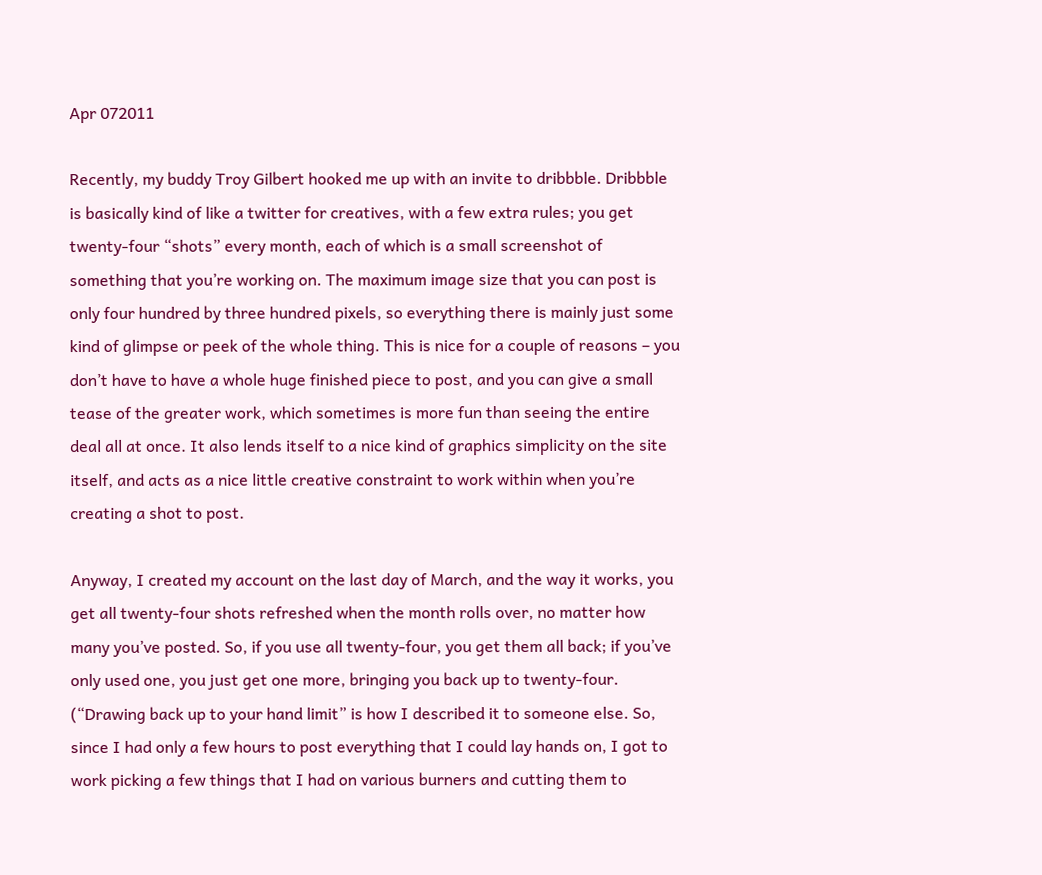Apr 072011

Recently, my buddy Troy Gilbert hooked me up with an invite to dribbble. Dribbble is basically kind of like a twitter for creatives, with a few extra rules; you get twenty-four “shots” every month, each of which is a small screenshot of something that you’re working on. The maximum image size that you can post is only four hundred by three hundred pixels, so everything there is mainly just some kind of glimpse or peek of the whole thing. This is nice for a couple of reasons – you don’t have to have a whole huge finished piece to post, and you can give a small tease of the greater work, which sometimes is more fun than seeing the entire deal all at once. It also lends itself to a nice kind of graphics simplicity on the site itself, and acts as a nice little creative constraint to work within when you’re creating a shot to post.

Anyway, I created my account on the last day of March, and the way it works, you get all twenty-four shots refreshed when the month rolls over, no matter how many you’ve posted. So, if you use all twenty-four, you get them all back; if you’ve only used one, you just get one more, bringing you back up to twenty-four. (“Drawing back up to your hand limit” is how I described it to someone else. So, since I had only a few hours to post everything that I could lay hands on, I got to work picking a few things that I had on various burners and cutting them to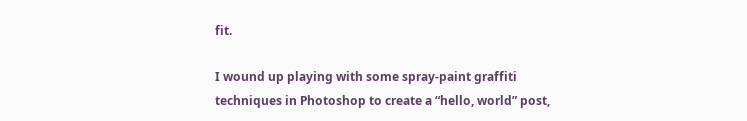fit.

I wound up playing with some spray-paint graffiti techniques in Photoshop to create a “hello, world” post,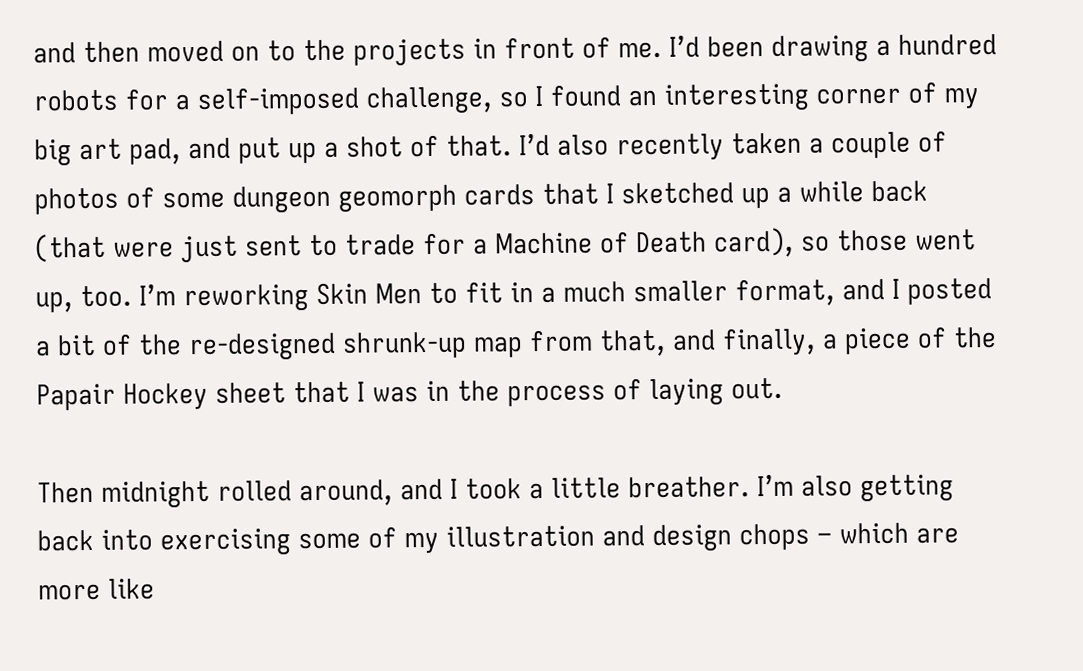and then moved on to the projects in front of me. I’d been drawing a hundred robots for a self-imposed challenge, so I found an interesting corner of my big art pad, and put up a shot of that. I’d also recently taken a couple of photos of some dungeon geomorph cards that I sketched up a while back (that were just sent to trade for a Machine of Death card), so those went up, too. I’m reworking Skin Men to fit in a much smaller format, and I posted a bit of the re-designed shrunk-up map from that, and finally, a piece of the Papair Hockey sheet that I was in the process of laying out.

Then midnight rolled around, and I took a little breather. I’m also getting back into exercising some of my illustration and design chops – which are more like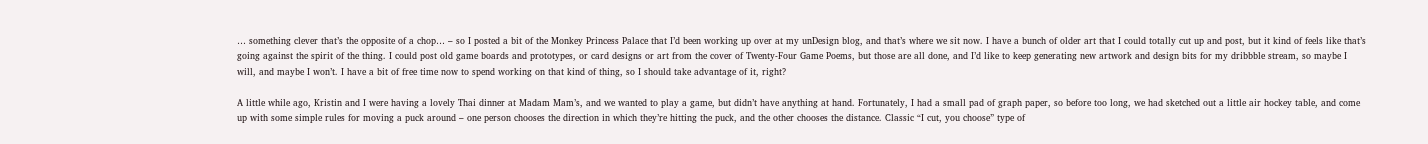… something clever that’s the opposite of a chop… – so I posted a bit of the Monkey Princess Palace that I’d been working up over at my unDesign blog, and that’s where we sit now. I have a bunch of older art that I could totally cut up and post, but it kind of feels like that’s going against the spirit of the thing. I could post old game boards and prototypes, or card designs or art from the cover of Twenty-Four Game Poems, but those are all done, and I’d like to keep generating new artwork and design bits for my dribbble stream, so maybe I will, and maybe I won’t. I have a bit of free time now to spend working on that kind of thing, so I should take advantage of it, right?

A little while ago, Kristin and I were having a lovely Thai dinner at Madam Mam’s, and we wanted to play a game, but didn’t have anything at hand. Fortunately, I had a small pad of graph paper, so before too long, we had sketched out a little air hockey table, and come up with some simple rules for moving a puck around – one person chooses the direction in which they’re hitting the puck, and the other chooses the distance. Classic “I cut, you choose” type of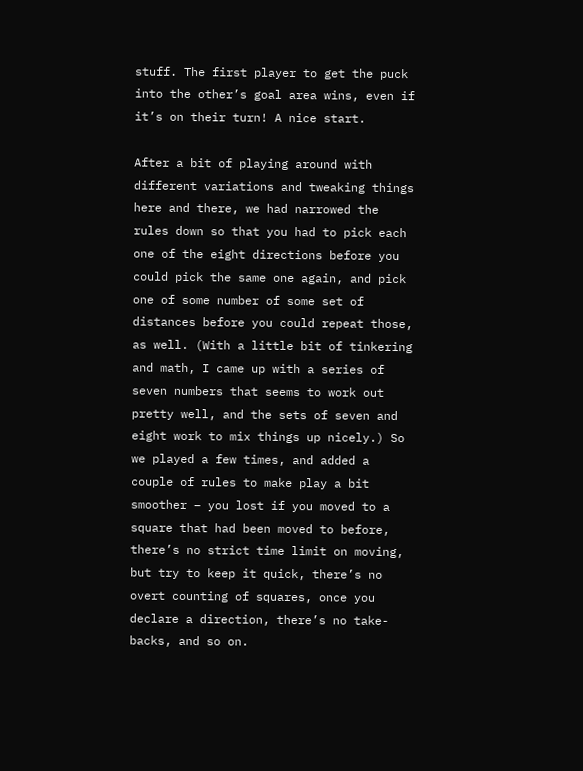stuff. The first player to get the puck into the other’s goal area wins, even if it’s on their turn! A nice start.

After a bit of playing around with different variations and tweaking things here and there, we had narrowed the rules down so that you had to pick each one of the eight directions before you could pick the same one again, and pick one of some number of some set of distances before you could repeat those, as well. (With a little bit of tinkering and math, I came up with a series of seven numbers that seems to work out pretty well, and the sets of seven and eight work to mix things up nicely.) So we played a few times, and added a couple of rules to make play a bit smoother – you lost if you moved to a square that had been moved to before, there’s no strict time limit on moving, but try to keep it quick, there’s no overt counting of squares, once you declare a direction, there’s no take-backs, and so on.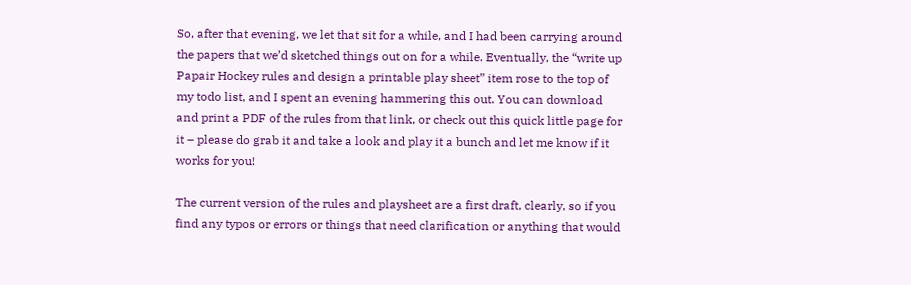So, after that evening, we let that sit for a while, and I had been carrying around the papers that we’d sketched things out on for a while. Eventually, the “write up Papair Hockey rules and design a printable play sheet” item rose to the top of my todo list, and I spent an evening hammering this out. You can download and print a PDF of the rules from that link, or check out this quick little page for it – please do grab it and take a look and play it a bunch and let me know if it works for you!

The current version of the rules and playsheet are a first draft, clearly, so if you find any typos or errors or things that need clarification or anything that would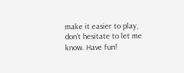make it easier to play, don’t hesitate to let me know. Have fun!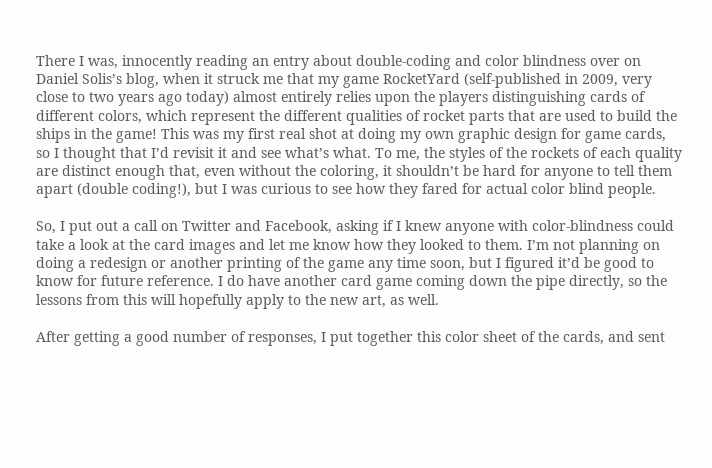There I was, innocently reading an entry about double-coding and color blindness over on Daniel Solis’s blog, when it struck me that my game RocketYard (self-published in 2009, very close to two years ago today) almost entirely relies upon the players distinguishing cards of different colors, which represent the different qualities of rocket parts that are used to build the ships in the game! This was my first real shot at doing my own graphic design for game cards, so I thought that I’d revisit it and see what’s what. To me, the styles of the rockets of each quality are distinct enough that, even without the coloring, it shouldn’t be hard for anyone to tell them apart (double coding!), but I was curious to see how they fared for actual color blind people.

So, I put out a call on Twitter and Facebook, asking if I knew anyone with color-blindness could take a look at the card images and let me know how they looked to them. I’m not planning on doing a redesign or another printing of the game any time soon, but I figured it’d be good to know for future reference. I do have another card game coming down the pipe directly, so the lessons from this will hopefully apply to the new art, as well.

After getting a good number of responses, I put together this color sheet of the cards, and sent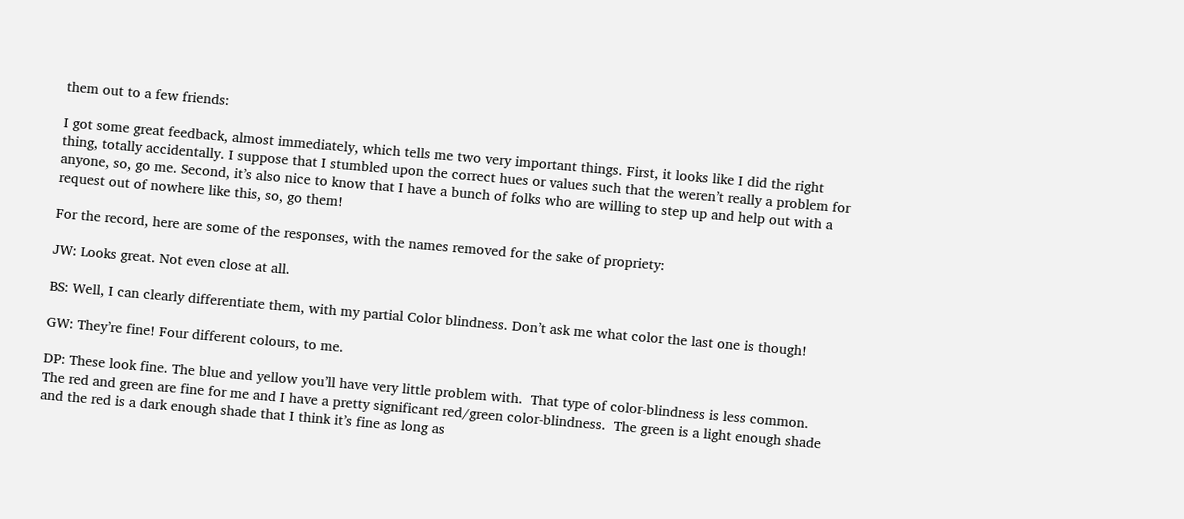them out to a few friends:

I got some great feedback, almost immediately, which tells me two very important things. First, it looks like I did the right thing, totally accidentally. I suppose that I stumbled upon the correct hues or values such that the weren’t really a problem for anyone, so, go me. Second, it’s also nice to know that I have a bunch of folks who are willing to step up and help out with a request out of nowhere like this, so, go them!

For the record, here are some of the responses, with the names removed for the sake of propriety:

JW: Looks great. Not even close at all.

BS: Well, I can clearly differentiate them, with my partial Color blindness. Don’t ask me what color the last one is though!

GW: They’re fine! Four different colours, to me.

DP: These look fine. The blue and yellow you’ll have very little problem with.  That type of color-blindness is less common.  The red and green are fine for me and I have a pretty significant red/green color-blindness.  The green is a light enough shade and the red is a dark enough shade that I think it’s fine as long as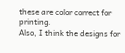these are color correct for printing.
Also, I think the designs for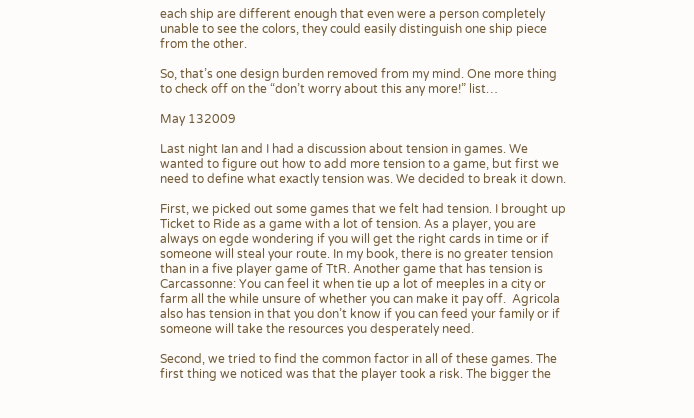each ship are different enough that even were a person completely unable to see the colors, they could easily distinguish one ship piece from the other.

So, that’s one design burden removed from my mind. One more thing to check off on the “don’t worry about this any more!” list…

May 132009

Last night Ian and I had a discussion about tension in games. We wanted to figure out how to add more tension to a game, but first we need to define what exactly tension was. We decided to break it down.

First, we picked out some games that we felt had tension. I brought up Ticket to Ride as a game with a lot of tension. As a player, you are always on egde wondering if you will get the right cards in time or if someone will steal your route. In my book, there is no greater tension than in a five player game of TtR. Another game that has tension is Carcassonne: You can feel it when tie up a lot of meeples in a city or farm all the while unsure of whether you can make it pay off.  Agricola also has tension in that you don’t know if you can feed your family or if someone will take the resources you desperately need.

Second, we tried to find the common factor in all of these games. The first thing we noticed was that the player took a risk. The bigger the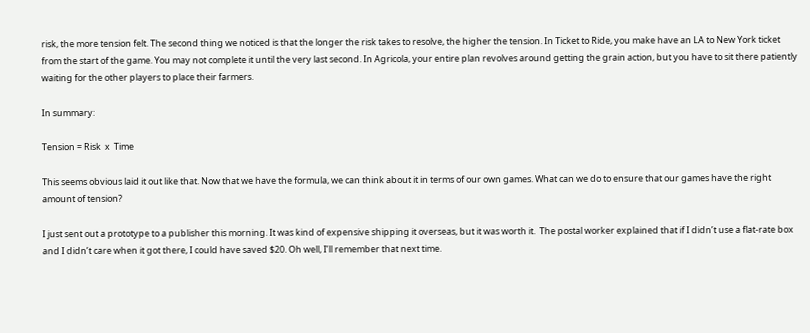risk, the more tension felt. The second thing we noticed is that the longer the risk takes to resolve, the higher the tension. In Ticket to Ride, you make have an LA to New York ticket from the start of the game. You may not complete it until the very last second. In Agricola, your entire plan revolves around getting the grain action, but you have to sit there patiently waiting for the other players to place their farmers.

In summary:

Tension = Risk  x  Time

This seems obvious laid it out like that. Now that we have the formula, we can think about it in terms of our own games. What can we do to ensure that our games have the right amount of tension?

I just sent out a prototype to a publisher this morning. It was kind of expensive shipping it overseas, but it was worth it.  The postal worker explained that if I didn’t use a flat-rate box and I didn’t care when it got there, I could have saved $20. Oh well, I’ll remember that next time.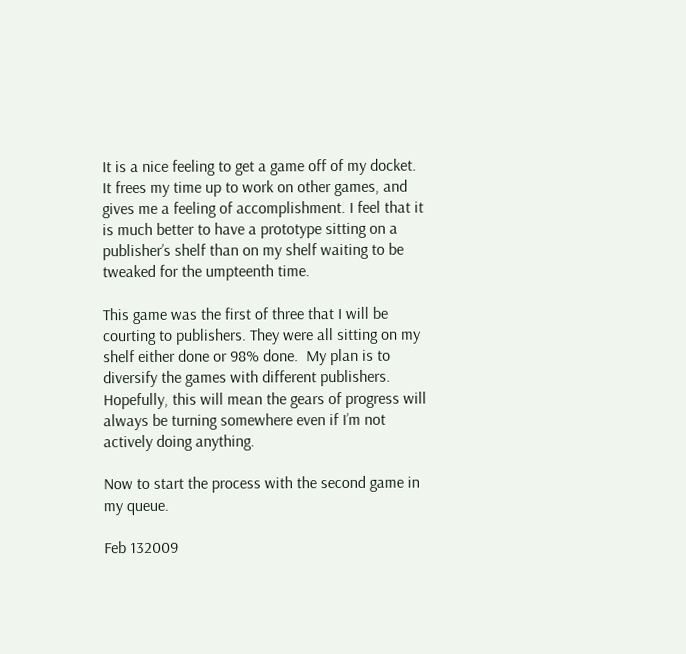It is a nice feeling to get a game off of my docket. It frees my time up to work on other games, and gives me a feeling of accomplishment. I feel that it is much better to have a prototype sitting on a publisher’s shelf than on my shelf waiting to be tweaked for the umpteenth time.

This game was the first of three that I will be courting to publishers. They were all sitting on my shelf either done or 98% done.  My plan is to diversify the games with different publishers. Hopefully, this will mean the gears of progress will always be turning somewhere even if I’m not actively doing anything.

Now to start the process with the second game in my queue.

Feb 132009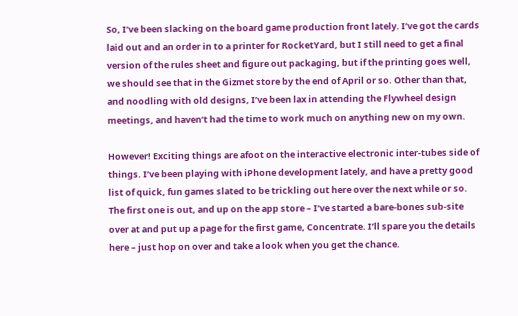So, I’ve been slacking on the board game production front lately. I’ve got the cards laid out and an order in to a printer for RocketYard, but I still need to get a final version of the rules sheet and figure out packaging, but if the printing goes well, we should see that in the Gizmet store by the end of April or so. Other than that, and noodling with old designs, I’ve been lax in attending the Flywheel design meetings, and haven’t had the time to work much on anything new on my own.

However! Exciting things are afoot on the interactive electronic inter-tubes side of things. I’ve been playing with iPhone development lately, and have a pretty good list of quick, fun games slated to be trickling out here over the next while or so. The first one is out, and up on the app store – I’ve started a bare-bones sub-site over at and put up a page for the first game, Concentrate. I’ll spare you the details here – just hop on over and take a look when you get the chance.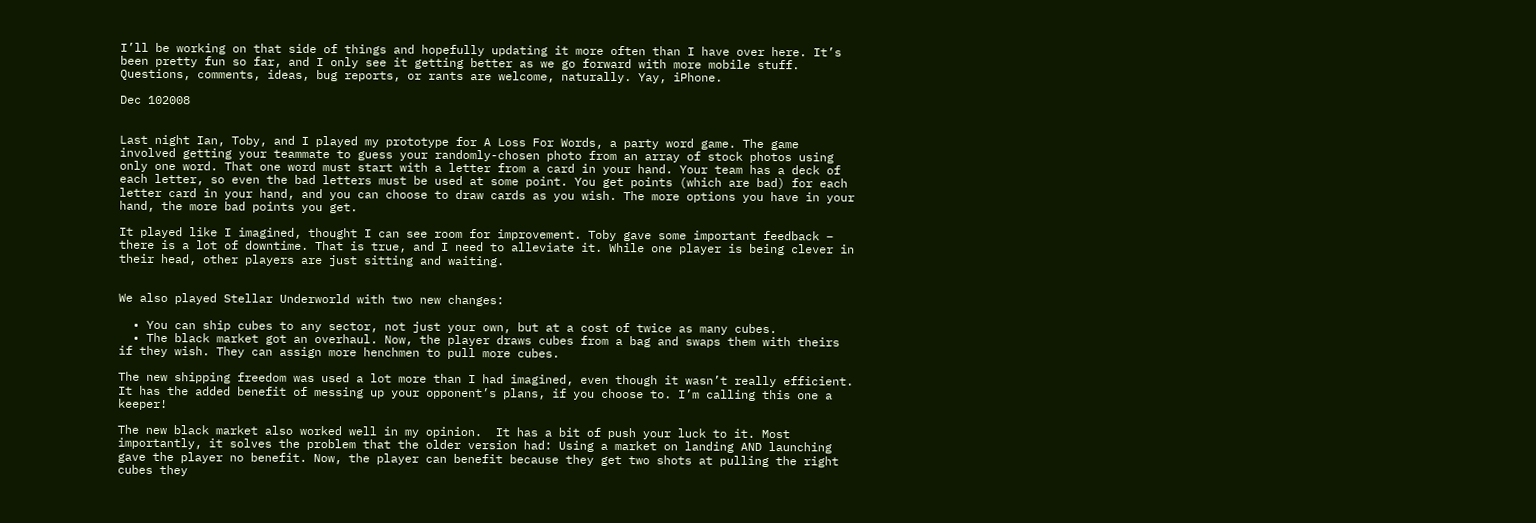I’ll be working on that side of things and hopefully updating it more often than I have over here. It’s been pretty fun so far, and I only see it getting better as we go forward with more mobile stuff. Questions, comments, ideas, bug reports, or rants are welcome, naturally. Yay, iPhone.

Dec 102008


Last night Ian, Toby, and I played my prototype for A Loss For Words, a party word game. The game involved getting your teammate to guess your randomly-chosen photo from an array of stock photos using only one word. That one word must start with a letter from a card in your hand. Your team has a deck of each letter, so even the bad letters must be used at some point. You get points (which are bad) for each letter card in your hand, and you can choose to draw cards as you wish. The more options you have in your hand, the more bad points you get.

It played like I imagined, thought I can see room for improvement. Toby gave some important feedback – there is a lot of downtime. That is true, and I need to alleviate it. While one player is being clever in their head, other players are just sitting and waiting.


We also played Stellar Underworld with two new changes:

  • You can ship cubes to any sector, not just your own, but at a cost of twice as many cubes.
  • The black market got an overhaul. Now, the player draws cubes from a bag and swaps them with theirs if they wish. They can assign more henchmen to pull more cubes.

The new shipping freedom was used a lot more than I had imagined, even though it wasn’t really efficient. It has the added benefit of messing up your opponent’s plans, if you choose to. I’m calling this one a keeper!

The new black market also worked well in my opinion.  It has a bit of push your luck to it. Most importantly, it solves the problem that the older version had: Using a market on landing AND launching gave the player no benefit. Now, the player can benefit because they get two shots at pulling the right cubes they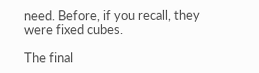need. Before, if you recall, they were fixed cubes.

The final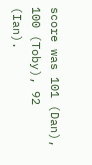score was 101 (Dan), 100 (Toby), 92 (Ian).